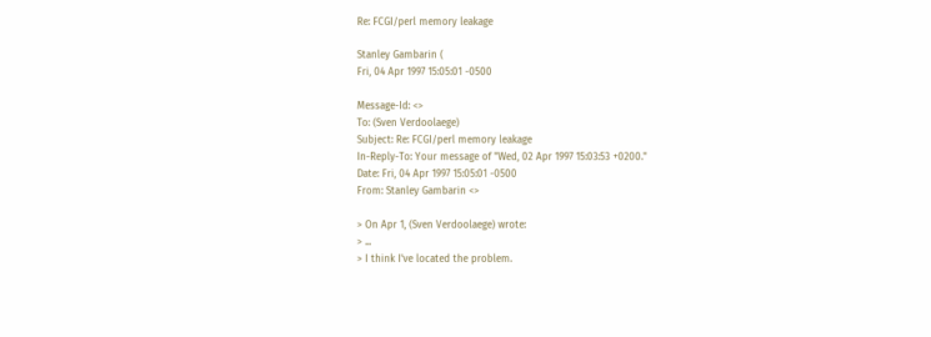Re: FCGI/perl memory leakage

Stanley Gambarin (
Fri, 04 Apr 1997 15:05:01 -0500

Message-Id: <>
To: (Sven Verdoolaege)
Subject: Re: FCGI/perl memory leakage
In-Reply-To: Your message of "Wed, 02 Apr 1997 15:03:53 +0200."
Date: Fri, 04 Apr 1997 15:05:01 -0500
From: Stanley Gambarin <>

> On Apr 1, (Sven Verdoolaege) wrote:
> ...
> I think I've located the problem.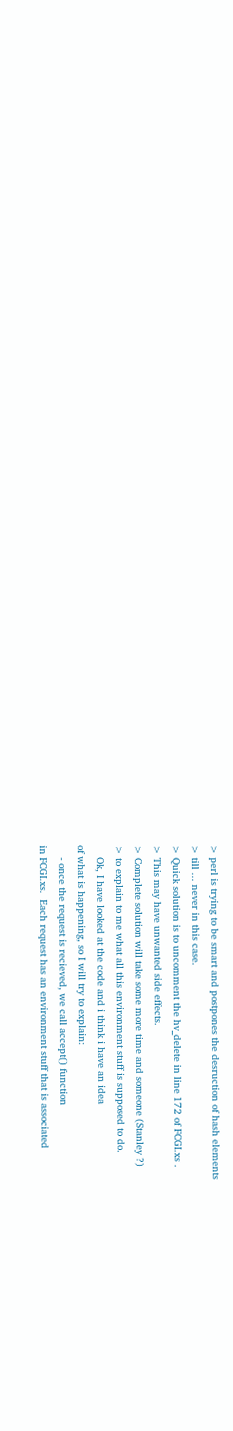> perl is trying to be smart and postpones the desruction of hash elements
> till ... never in this case.
> Quick solution is to uncomment the hv_delete in line 172 of FCGI.xs .
> This may have unwanted side effects.
> Complete solution will take some more time and someone (Stanley ?)
> to explain to me what all this environment stuff is supposed to do.
    Ok, I have looked at the code and i think i have an idea
of what is happening, so I will try to explain:
    - once the request is recieved, we call accept() function
in FCGI.xs.  Each request has an environment stuff that is associated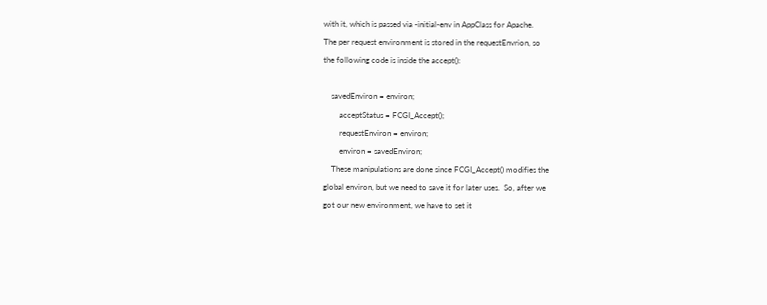with it, which is passed via -initial-env in AppClass for Apache.
The per request environment is stored in the requestEnvrion, so
the following code is inside the accept():

    savedEnviron = environ;
        acceptStatus = FCGI_Accept();
        requestEnviron = environ;
        environ = savedEnviron;
    These manipulations are done since FCGI_Accept() modifies the
global environ, but we need to save it for later uses.  So, after we
got our new environment, we have to set it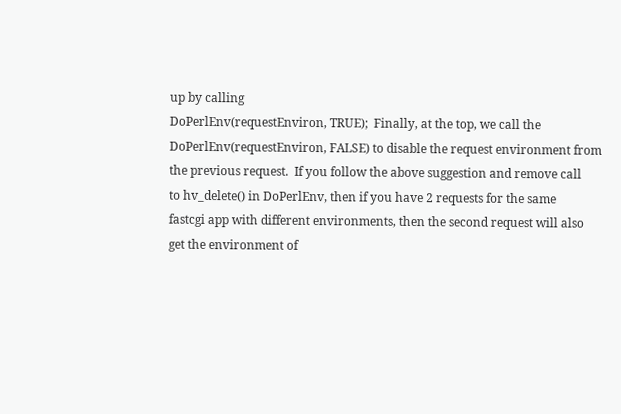up by calling
DoPerlEnv(requestEnviron, TRUE);  Finally, at the top, we call the
DoPerlEnv(requestEnviron, FALSE) to disable the request environment from
the previous request.  If you follow the above suggestion and remove call
to hv_delete() in DoPerlEnv, then if you have 2 requests for the same
fastcgi app with different environments, then the second request will also
get the environment of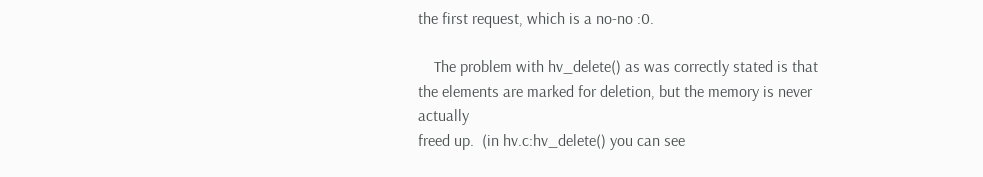the first request, which is a no-no :0.

    The problem with hv_delete() as was correctly stated is that
the elements are marked for deletion, but the memory is never actually
freed up.  (in hv.c:hv_delete() you can see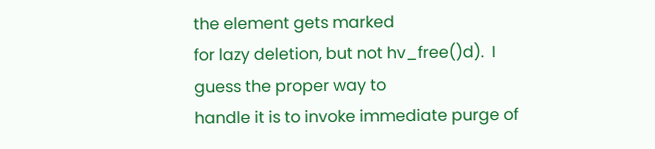the element gets marked
for lazy deletion, but not hv_free()d).  I guess the proper way to
handle it is to invoke immediate purge of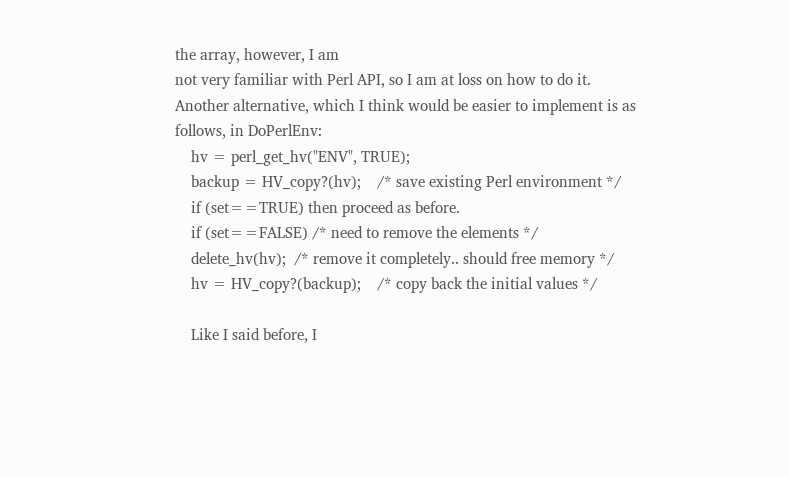the array, however, I am
not very familiar with Perl API, so I am at loss on how to do it.
Another alternative, which I think would be easier to implement is as
follows, in DoPerlEnv:
    hv = perl_get_hv("ENV", TRUE);
    backup = HV_copy?(hv);    /* save existing Perl environment */
    if (set==TRUE) then proceed as before.
    if (set==FALSE) /* need to remove the elements */
    delete_hv(hv);  /* remove it completely.. should free memory */
    hv = HV_copy?(backup);    /* copy back the initial values */

    Like I said before, I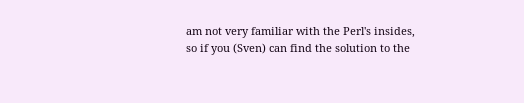am not very familiar with the Perl's insides,
so if you (Sven) can find the solution to the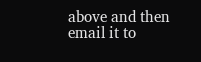above and then email it to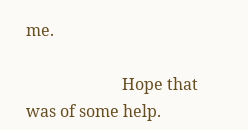me.

                        Hope that was of some help.